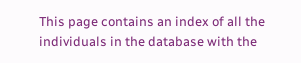This page contains an index of all the individuals in the database with the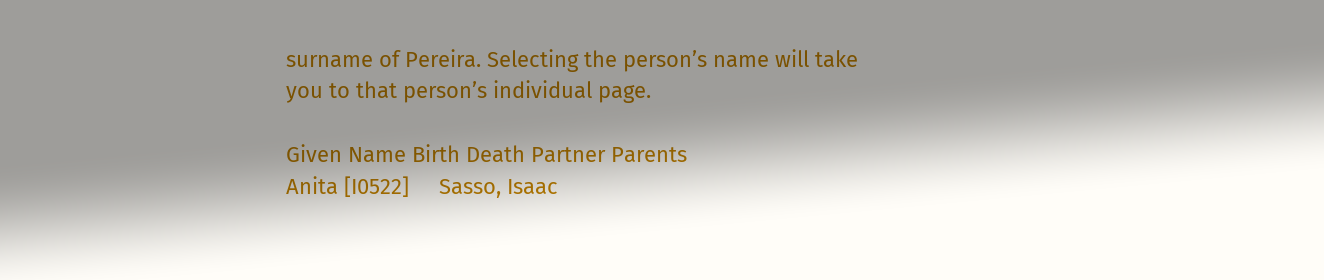surname of Pereira. Selecting the person’s name will take you to that person’s individual page.

Given Name Birth Death Partner Parents
Anita [I0522]     Sasso, Isaac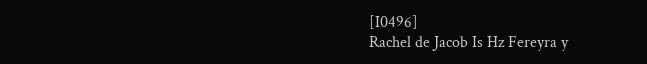[I0496]
Rachel de Jacob Is Hz Fereyra y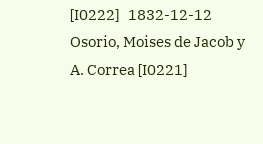[I0222]   1832-12-12 Osorio, Moises de Jacob y A. Correa [I0221]